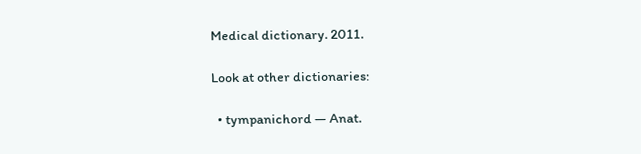Medical dictionary. 2011.

Look at other dictionaries:

  • tympanichord — Anat.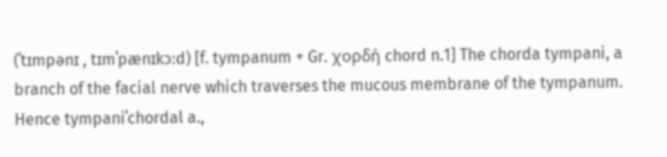(ˈtɪmpənɪ , tɪmˈpænɪkɔːd) [f. tympanum + Gr. χορδή chord n.1] The chorda tympani, a branch of the facial nerve which traverses the mucous membrane of the tympanum. Hence tympaniˈchordal a.,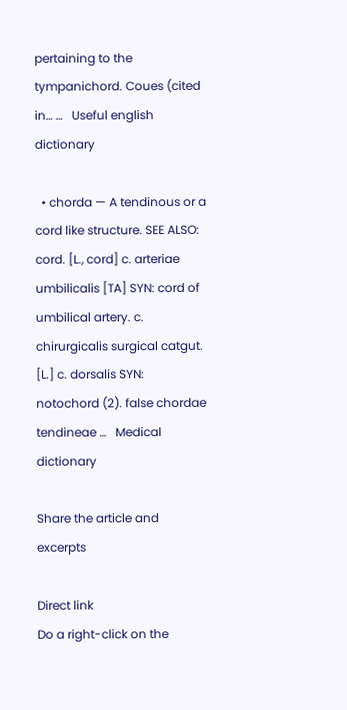pertaining to the tympanichord. Coues (cited in… …   Useful english dictionary

  • chorda — A tendinous or a cord like structure. SEE ALSO: cord. [L., cord] c. arteriae umbilicalis [TA] SYN: cord of umbilical artery. c. chirurgicalis surgical catgut. [L.] c. dorsalis SYN: notochord (2). false chordae tendineae …   Medical dictionary

Share the article and excerpts

Direct link
Do a right-click on the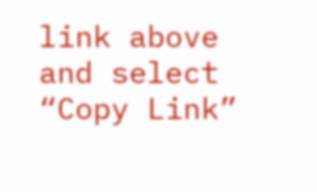link above
and select “Copy Link”